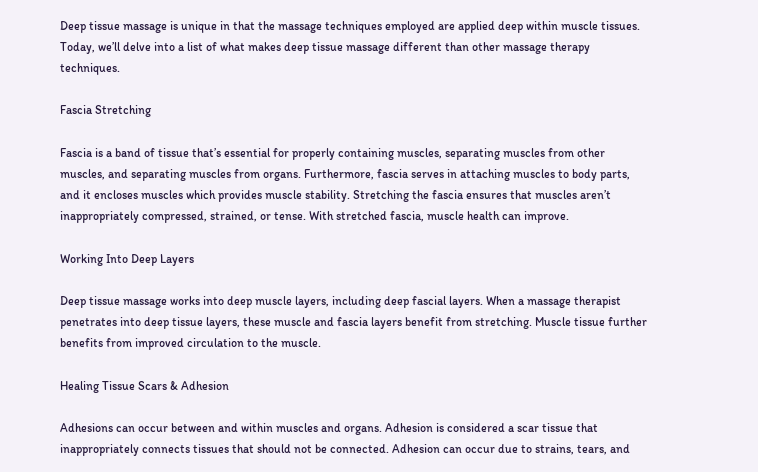Deep tissue massage is unique in that the massage techniques employed are applied deep within muscle tissues. Today, we’ll delve into a list of what makes deep tissue massage different than other massage therapy techniques.

Fascia Stretching

Fascia is a band of tissue that’s essential for properly containing muscles, separating muscles from other muscles, and separating muscles from organs. Furthermore, fascia serves in attaching muscles to body parts, and it encloses muscles which provides muscle stability. Stretching the fascia ensures that muscles aren’t inappropriately compressed, strained, or tense. With stretched fascia, muscle health can improve.

Working Into Deep Layers

Deep tissue massage works into deep muscle layers, including deep fascial layers. When a massage therapist penetrates into deep tissue layers, these muscle and fascia layers benefit from stretching. Muscle tissue further benefits from improved circulation to the muscle.

Healing Tissue Scars & Adhesion

Adhesions can occur between and within muscles and organs. Adhesion is considered a scar tissue that inappropriately connects tissues that should not be connected. Adhesion can occur due to strains, tears, and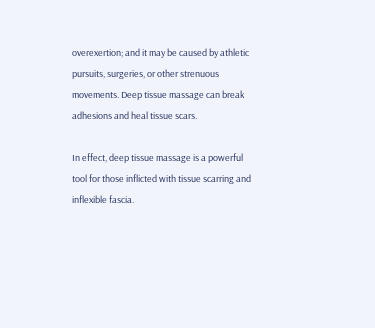overexertion; and it may be caused by athletic pursuits, surgeries, or other strenuous movements. Deep tissue massage can break adhesions and heal tissue scars.

In effect, deep tissue massage is a powerful tool for those inflicted with tissue scarring and inflexible fascia.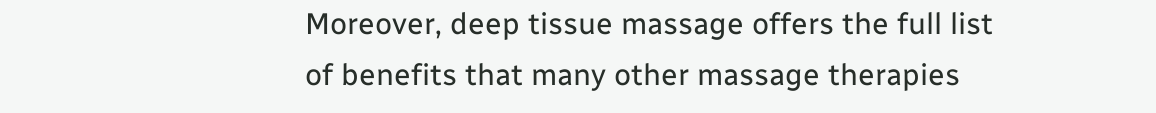Moreover, deep tissue massage offers the full list of benefits that many other massage therapies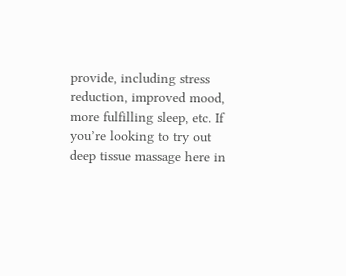provide, including stress reduction, improved mood, more fulfilling sleep, etc. If you’re looking to try out deep tissue massage here in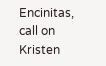Encinitas, call on Kristen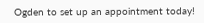Ogden to set up an appointment today!